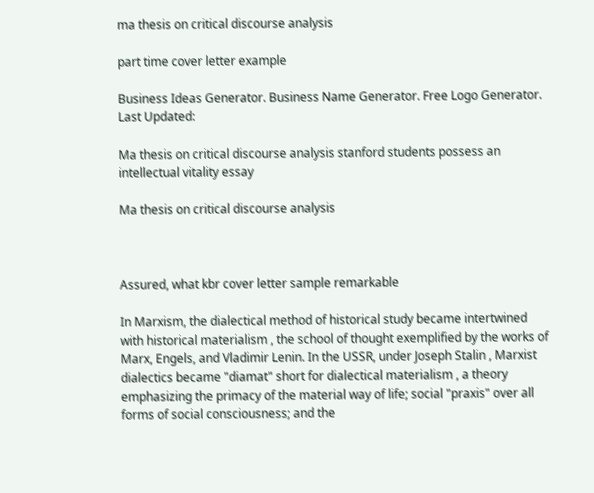ma thesis on critical discourse analysis

part time cover letter example

Business Ideas Generator. Business Name Generator. Free Logo Generator. Last Updated:

Ma thesis on critical discourse analysis stanford students possess an intellectual vitality essay

Ma thesis on critical discourse analysis



Assured, what kbr cover letter sample remarkable

In Marxism, the dialectical method of historical study became intertwined with historical materialism , the school of thought exemplified by the works of Marx, Engels, and Vladimir Lenin. In the USSR, under Joseph Stalin , Marxist dialectics became "diamat" short for dialectical materialism , a theory emphasizing the primacy of the material way of life; social "praxis" over all forms of social consciousness; and the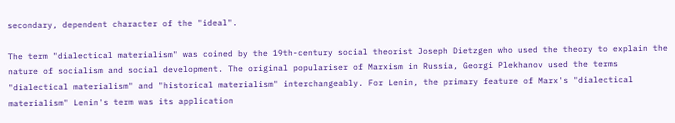secondary, dependent character of the "ideal".

The term "dialectical materialism" was coined by the 19th-century social theorist Joseph Dietzgen who used the theory to explain the nature of socialism and social development. The original populariser of Marxism in Russia, Georgi Plekhanov used the terms "dialectical materialism" and "historical materialism" interchangeably. For Lenin, the primary feature of Marx's "dialectical materialism" Lenin's term was its application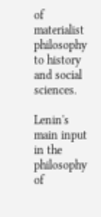of materialist philosophy to history and social sciences.

Lenin's main input in the philosophy of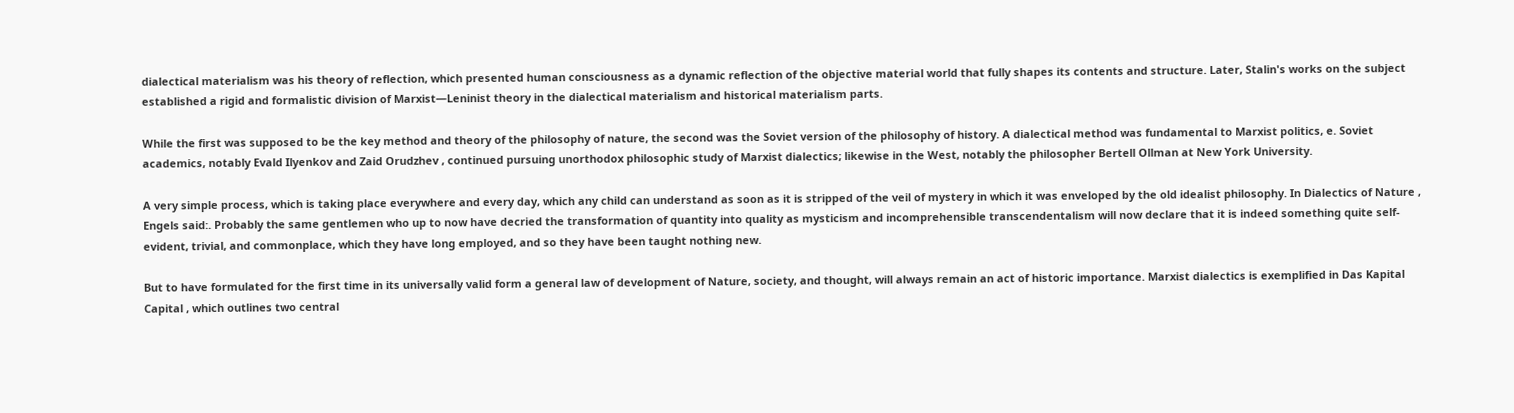dialectical materialism was his theory of reflection, which presented human consciousness as a dynamic reflection of the objective material world that fully shapes its contents and structure. Later, Stalin's works on the subject established a rigid and formalistic division of Marxist—Leninist theory in the dialectical materialism and historical materialism parts.

While the first was supposed to be the key method and theory of the philosophy of nature, the second was the Soviet version of the philosophy of history. A dialectical method was fundamental to Marxist politics, e. Soviet academics, notably Evald Ilyenkov and Zaid Orudzhev , continued pursuing unorthodox philosophic study of Marxist dialectics; likewise in the West, notably the philosopher Bertell Ollman at New York University.

A very simple process, which is taking place everywhere and every day, which any child can understand as soon as it is stripped of the veil of mystery in which it was enveloped by the old idealist philosophy. In Dialectics of Nature , Engels said:. Probably the same gentlemen who up to now have decried the transformation of quantity into quality as mysticism and incomprehensible transcendentalism will now declare that it is indeed something quite self-evident, trivial, and commonplace, which they have long employed, and so they have been taught nothing new.

But to have formulated for the first time in its universally valid form a general law of development of Nature, society, and thought, will always remain an act of historic importance. Marxist dialectics is exemplified in Das Kapital Capital , which outlines two central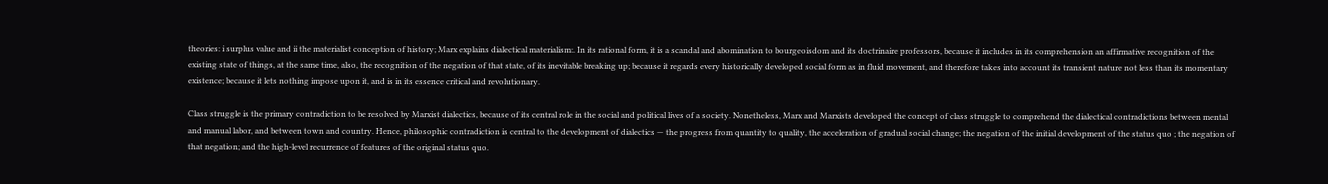theories: i surplus value and ii the materialist conception of history; Marx explains dialectical materialism:. In its rational form, it is a scandal and abomination to bourgeoisdom and its doctrinaire professors, because it includes in its comprehension an affirmative recognition of the existing state of things, at the same time, also, the recognition of the negation of that state, of its inevitable breaking up; because it regards every historically developed social form as in fluid movement, and therefore takes into account its transient nature not less than its momentary existence; because it lets nothing impose upon it, and is in its essence critical and revolutionary.

Class struggle is the primary contradiction to be resolved by Marxist dialectics, because of its central role in the social and political lives of a society. Nonetheless, Marx and Marxists developed the concept of class struggle to comprehend the dialectical contradictions between mental and manual labor, and between town and country. Hence, philosophic contradiction is central to the development of dialectics — the progress from quantity to quality, the acceleration of gradual social change; the negation of the initial development of the status quo ; the negation of that negation; and the high-level recurrence of features of the original status quo.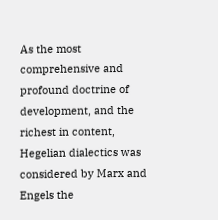As the most comprehensive and profound doctrine of development, and the richest in content, Hegelian dialectics was considered by Marx and Engels the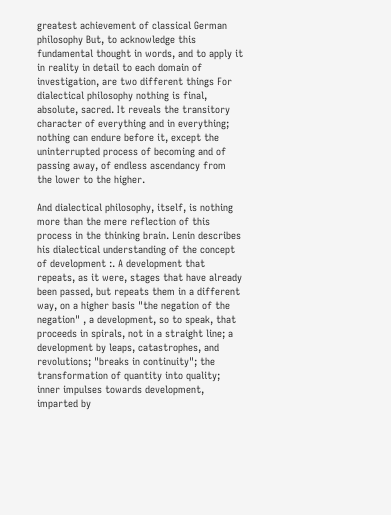greatest achievement of classical German philosophy But, to acknowledge this fundamental thought in words, and to apply it in reality in detail to each domain of investigation, are two different things For dialectical philosophy nothing is final, absolute, sacred. It reveals the transitory character of everything and in everything; nothing can endure before it, except the uninterrupted process of becoming and of passing away, of endless ascendancy from the lower to the higher.

And dialectical philosophy, itself, is nothing more than the mere reflection of this process in the thinking brain. Lenin describes his dialectical understanding of the concept of development :. A development that repeats, as it were, stages that have already been passed, but repeats them in a different way, on a higher basis "the negation of the negation" , a development, so to speak, that proceeds in spirals, not in a straight line; a development by leaps, catastrophes, and revolutions; "breaks in continuity"; the transformation of quantity into quality; inner impulses towards development, imparted by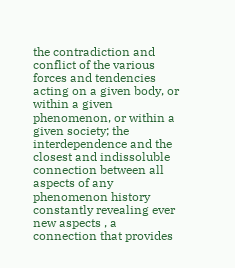the contradiction and conflict of the various forces and tendencies acting on a given body, or within a given phenomenon, or within a given society; the interdependence and the closest and indissoluble connection between all aspects of any phenomenon history constantly revealing ever new aspects , a connection that provides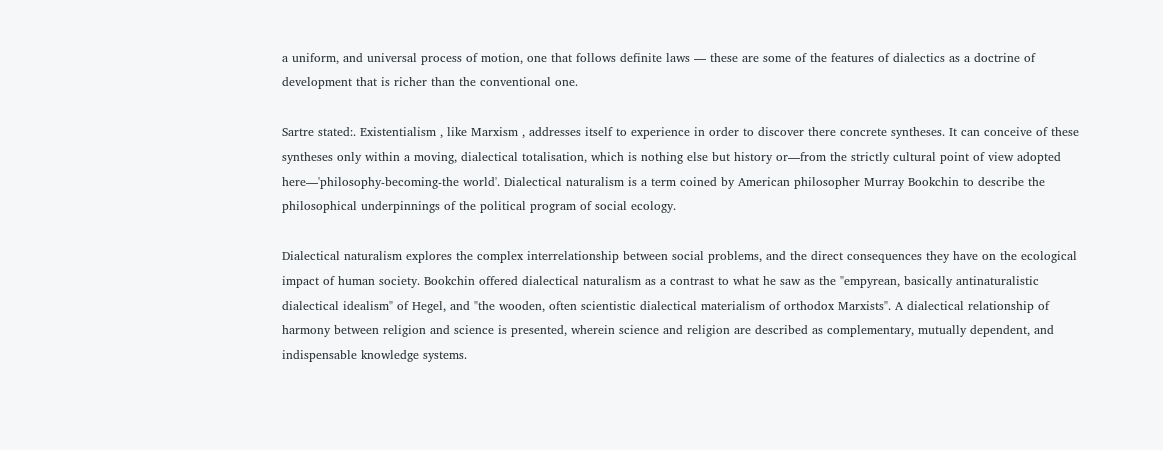a uniform, and universal process of motion, one that follows definite laws — these are some of the features of dialectics as a doctrine of development that is richer than the conventional one.

Sartre stated:. Existentialism , like Marxism , addresses itself to experience in order to discover there concrete syntheses. It can conceive of these syntheses only within a moving, dialectical totalisation, which is nothing else but history or—from the strictly cultural point of view adopted here—'philosophy-becoming-the world'. Dialectical naturalism is a term coined by American philosopher Murray Bookchin to describe the philosophical underpinnings of the political program of social ecology.

Dialectical naturalism explores the complex interrelationship between social problems, and the direct consequences they have on the ecological impact of human society. Bookchin offered dialectical naturalism as a contrast to what he saw as the "empyrean, basically antinaturalistic dialectical idealism" of Hegel, and "the wooden, often scientistic dialectical materialism of orthodox Marxists". A dialectical relationship of harmony between religion and science is presented, wherein science and religion are described as complementary, mutually dependent, and indispensable knowledge systems.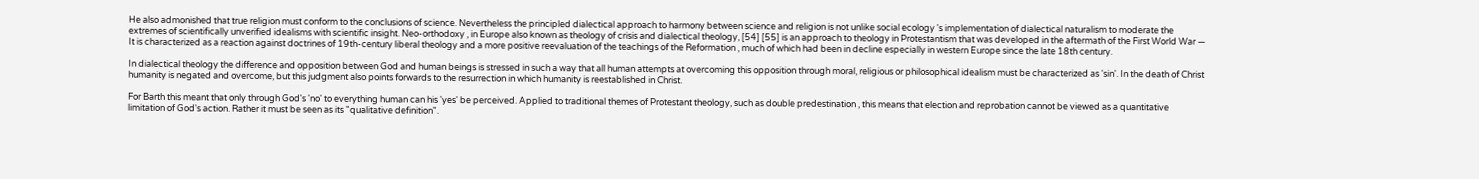He also admonished that true religion must conform to the conclusions of science. Nevertheless the principled dialectical approach to harmony between science and religion is not unlike social ecology 's implementation of dialectical naturalism to moderate the extremes of scientifically unverified idealisms with scientific insight. Neo-orthodoxy , in Europe also known as theology of crisis and dialectical theology, [54] [55] is an approach to theology in Protestantism that was developed in the aftermath of the First World War — It is characterized as a reaction against doctrines of 19th-century liberal theology and a more positive reevaluation of the teachings of the Reformation , much of which had been in decline especially in western Europe since the late 18th century.

In dialectical theology the difference and opposition between God and human beings is stressed in such a way that all human attempts at overcoming this opposition through moral, religious or philosophical idealism must be characterized as 'sin'. In the death of Christ humanity is negated and overcome, but this judgment also points forwards to the resurrection in which humanity is reestablished in Christ.

For Barth this meant that only through God's 'no' to everything human can his 'yes' be perceived. Applied to traditional themes of Protestant theology, such as double predestination , this means that election and reprobation cannot be viewed as a quantitative limitation of God's action. Rather it must be seen as its "qualitative definition".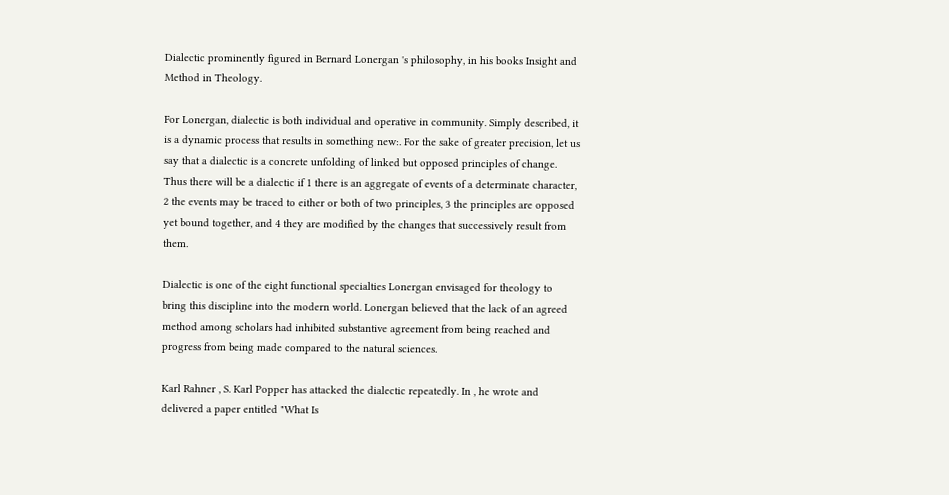Dialectic prominently figured in Bernard Lonergan 's philosophy, in his books Insight and Method in Theology.

For Lonergan, dialectic is both individual and operative in community. Simply described, it is a dynamic process that results in something new:. For the sake of greater precision, let us say that a dialectic is a concrete unfolding of linked but opposed principles of change. Thus there will be a dialectic if 1 there is an aggregate of events of a determinate character, 2 the events may be traced to either or both of two principles, 3 the principles are opposed yet bound together, and 4 they are modified by the changes that successively result from them.

Dialectic is one of the eight functional specialties Lonergan envisaged for theology to bring this discipline into the modern world. Lonergan believed that the lack of an agreed method among scholars had inhibited substantive agreement from being reached and progress from being made compared to the natural sciences.

Karl Rahner , S. Karl Popper has attacked the dialectic repeatedly. In , he wrote and delivered a paper entitled "What Is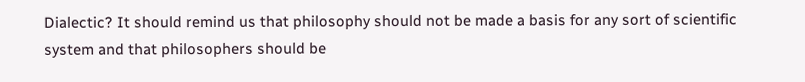Dialectic? It should remind us that philosophy should not be made a basis for any sort of scientific system and that philosophers should be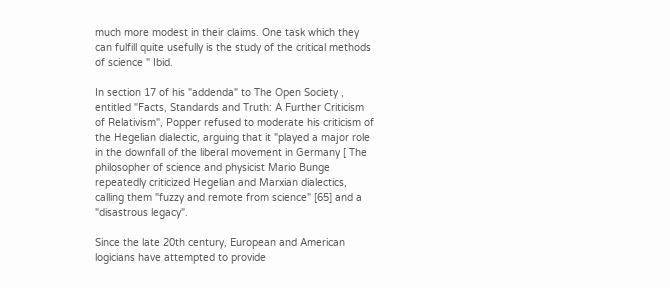much more modest in their claims. One task which they can fulfill quite usefully is the study of the critical methods of science " Ibid.

In section 17 of his "addenda" to The Open Society , entitled "Facts, Standards and Truth: A Further Criticism of Relativism", Popper refused to moderate his criticism of the Hegelian dialectic, arguing that it "played a major role in the downfall of the liberal movement in Germany [ The philosopher of science and physicist Mario Bunge repeatedly criticized Hegelian and Marxian dialectics, calling them "fuzzy and remote from science" [65] and a "disastrous legacy".

Since the late 20th century, European and American logicians have attempted to provide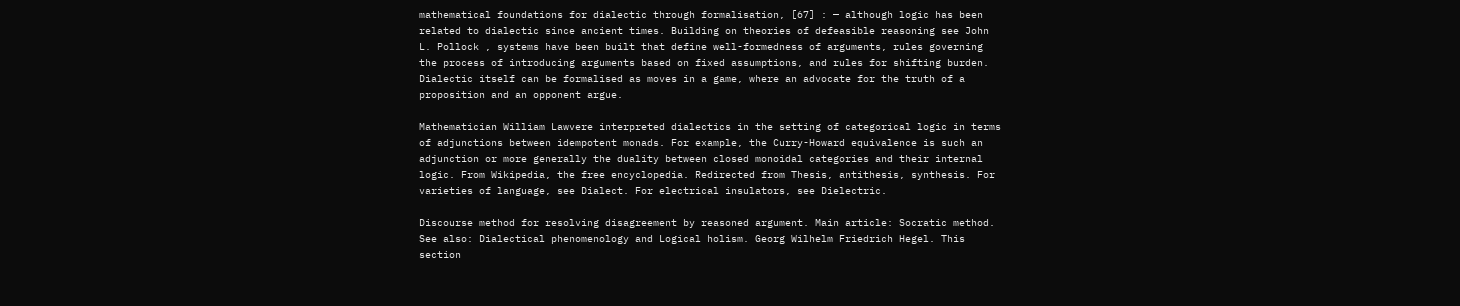mathematical foundations for dialectic through formalisation, [67] : — although logic has been related to dialectic since ancient times. Building on theories of defeasible reasoning see John L. Pollock , systems have been built that define well-formedness of arguments, rules governing the process of introducing arguments based on fixed assumptions, and rules for shifting burden. Dialectic itself can be formalised as moves in a game, where an advocate for the truth of a proposition and an opponent argue.

Mathematician William Lawvere interpreted dialectics in the setting of categorical logic in terms of adjunctions between idempotent monads. For example, the Curry-Howard equivalence is such an adjunction or more generally the duality between closed monoidal categories and their internal logic. From Wikipedia, the free encyclopedia. Redirected from Thesis, antithesis, synthesis. For varieties of language, see Dialect. For electrical insulators, see Dielectric.

Discourse method for resolving disagreement by reasoned argument. Main article: Socratic method. See also: Dialectical phenomenology and Logical holism. Georg Wilhelm Friedrich Hegel. This section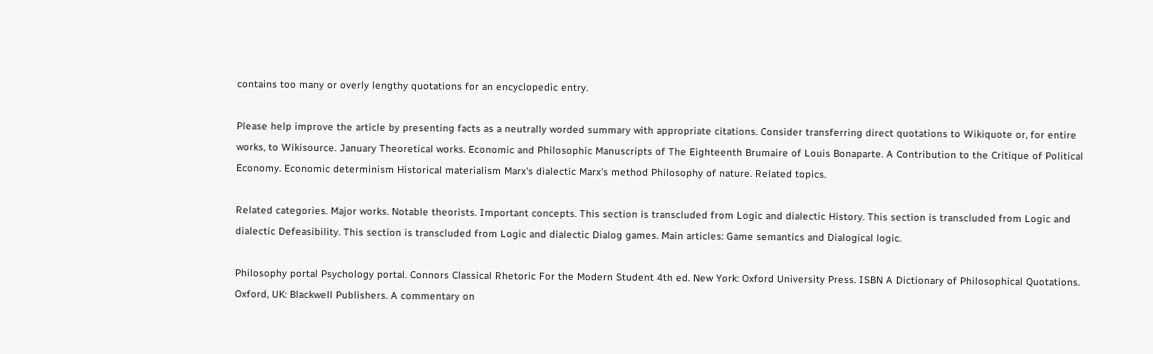contains too many or overly lengthy quotations for an encyclopedic entry.

Please help improve the article by presenting facts as a neutrally worded summary with appropriate citations. Consider transferring direct quotations to Wikiquote or, for entire works, to Wikisource. January Theoretical works. Economic and Philosophic Manuscripts of The Eighteenth Brumaire of Louis Bonaparte. A Contribution to the Critique of Political Economy. Economic determinism Historical materialism Marx's dialectic Marx's method Philosophy of nature. Related topics.

Related categories. Major works. Notable theorists. Important concepts. This section is transcluded from Logic and dialectic History. This section is transcluded from Logic and dialectic Defeasibility. This section is transcluded from Logic and dialectic Dialog games. Main articles: Game semantics and Dialogical logic.

Philosophy portal Psychology portal. Connors Classical Rhetoric For the Modern Student 4th ed. New York: Oxford University Press. ISBN A Dictionary of Philosophical Quotations. Oxford, UK: Blackwell Publishers. A commentary on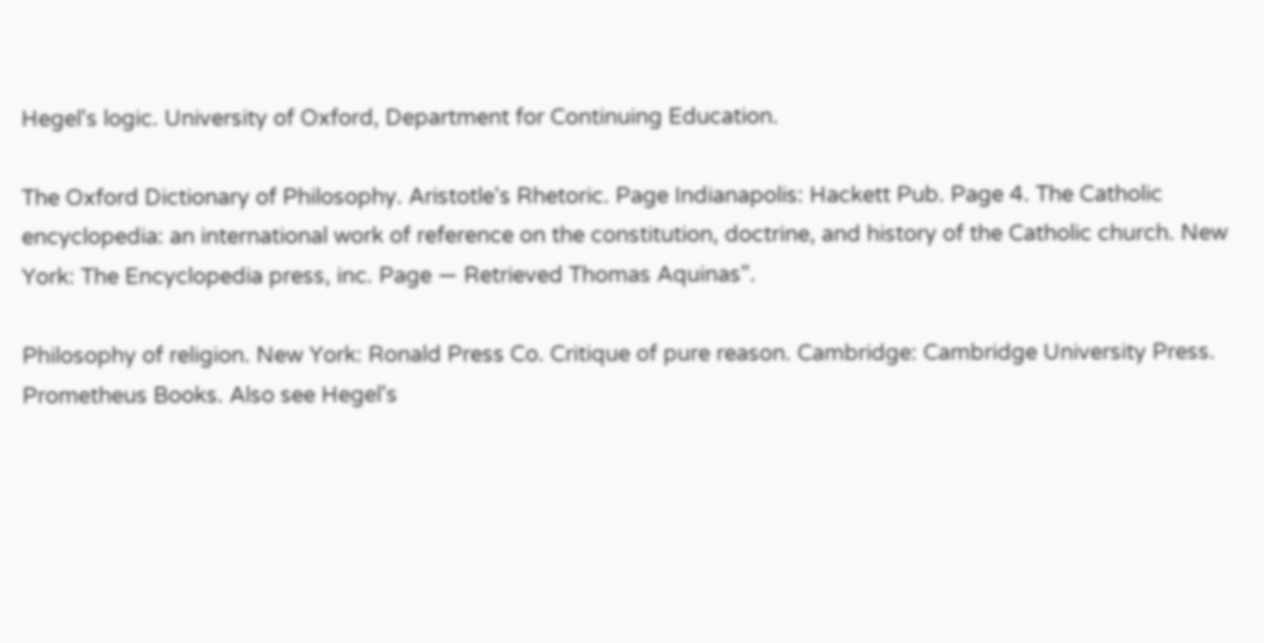Hegel's logic. University of Oxford, Department for Continuing Education.

The Oxford Dictionary of Philosophy. Aristotle's Rhetoric. Page Indianapolis: Hackett Pub. Page 4. The Catholic encyclopedia: an international work of reference on the constitution, doctrine, and history of the Catholic church. New York: The Encyclopedia press, inc. Page — Retrieved Thomas Aquinas".

Philosophy of religion. New York: Ronald Press Co. Critique of pure reason. Cambridge: Cambridge University Press. Prometheus Books. Also see Hegel's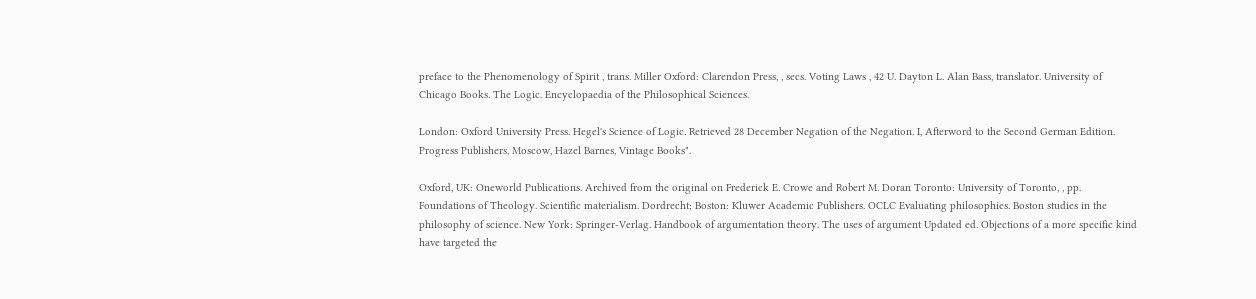preface to the Phenomenology of Spirit , trans. Miller Oxford: Clarendon Press, , secs. Voting Laws , 42 U. Dayton L. Alan Bass, translator. University of Chicago Books. The Logic. Encyclopaedia of the Philosophical Sciences.

London: Oxford University Press. Hegel's Science of Logic. Retrieved 28 December Negation of the Negation. I, Afterword to the Second German Edition. Progress Publishers, Moscow, Hazel Barnes, Vintage Books".

Oxford, UK: Oneworld Publications. Archived from the original on Frederick E. Crowe and Robert M. Doran Toronto: University of Toronto, , pp. Foundations of Theology. Scientific materialism. Dordrecht; Boston: Kluwer Academic Publishers. OCLC Evaluating philosophies. Boston studies in the philosophy of science. New York: Springer-Verlag. Handbook of argumentation theory. The uses of argument Updated ed. Objections of a more specific kind have targeted the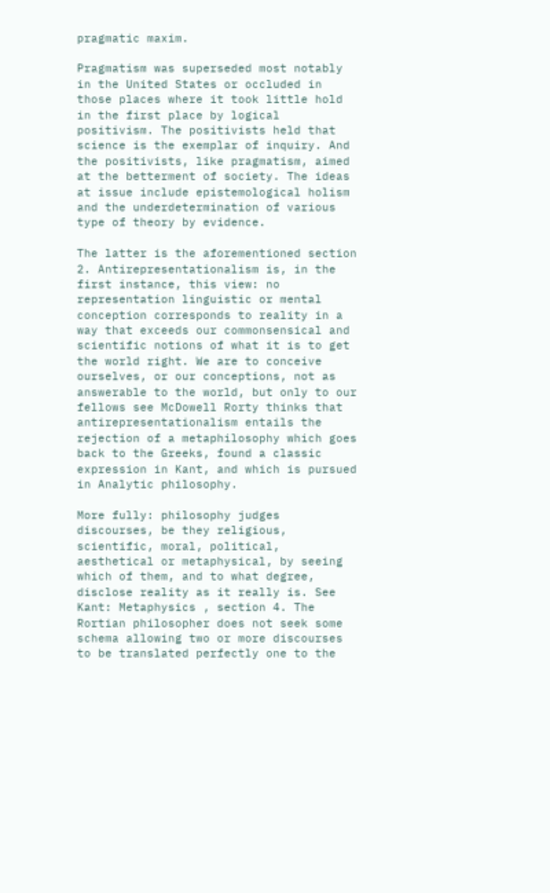pragmatic maxim.

Pragmatism was superseded most notably in the United States or occluded in those places where it took little hold in the first place by logical positivism. The positivists held that science is the exemplar of inquiry. And the positivists, like pragmatism, aimed at the betterment of society. The ideas at issue include epistemological holism and the underdetermination of various type of theory by evidence.

The latter is the aforementioned section 2. Antirepresentationalism is, in the first instance, this view: no representation linguistic or mental conception corresponds to reality in a way that exceeds our commonsensical and scientific notions of what it is to get the world right. We are to conceive ourselves, or our conceptions, not as answerable to the world, but only to our fellows see McDowell Rorty thinks that antirepresentationalism entails the rejection of a metaphilosophy which goes back to the Greeks, found a classic expression in Kant, and which is pursued in Analytic philosophy.

More fully: philosophy judges discourses, be they religious, scientific, moral, political, aesthetical or metaphysical, by seeing which of them, and to what degree, disclose reality as it really is. See Kant: Metaphysics , section 4. The Rortian philosopher does not seek some schema allowing two or more discourses to be translated perfectly one to the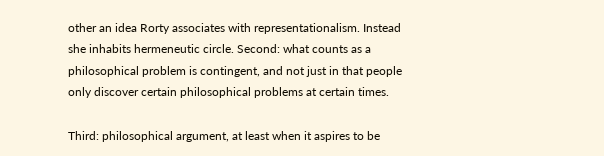other an idea Rorty associates with representationalism. Instead she inhabits hermeneutic circle. Second: what counts as a philosophical problem is contingent, and not just in that people only discover certain philosophical problems at certain times.

Third: philosophical argument, at least when it aspires to be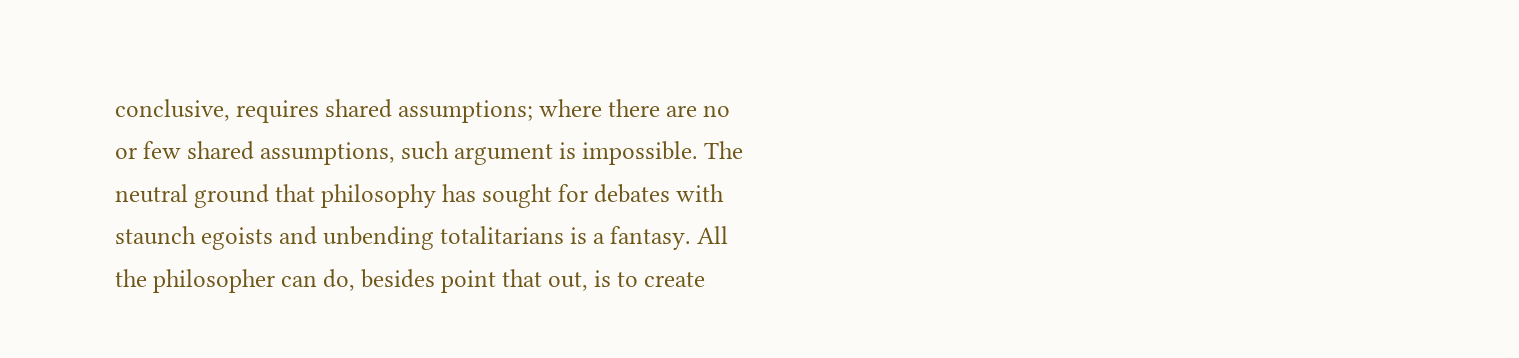conclusive, requires shared assumptions; where there are no or few shared assumptions, such argument is impossible. The neutral ground that philosophy has sought for debates with staunch egoists and unbending totalitarians is a fantasy. All the philosopher can do, besides point that out, is to create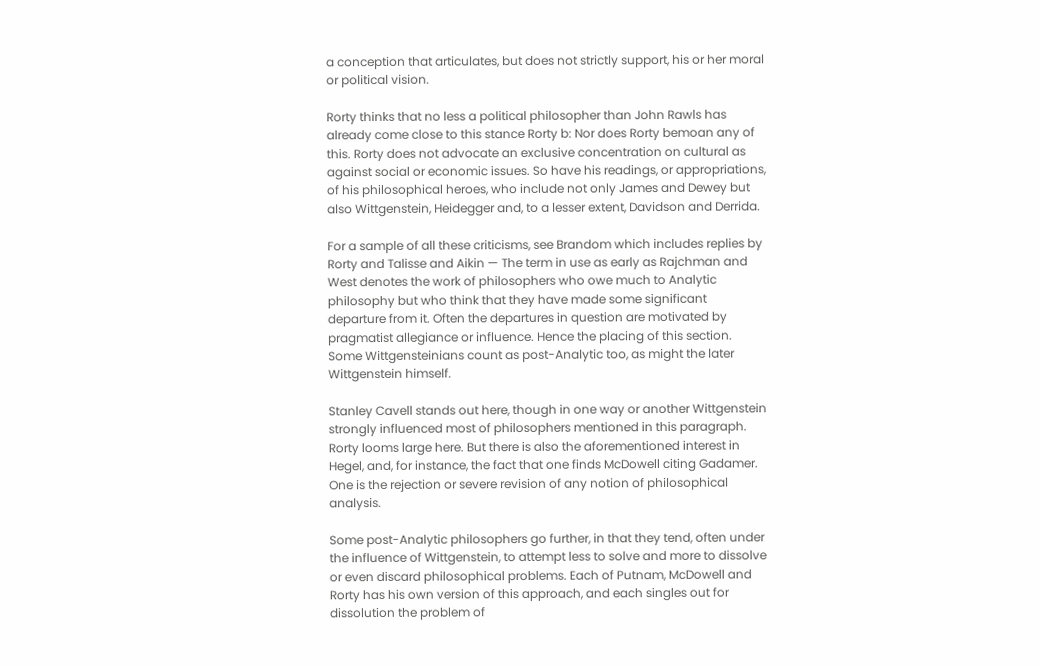a conception that articulates, but does not strictly support, his or her moral or political vision.

Rorty thinks that no less a political philosopher than John Rawls has already come close to this stance Rorty b: Nor does Rorty bemoan any of this. Rorty does not advocate an exclusive concentration on cultural as against social or economic issues. So have his readings, or appropriations, of his philosophical heroes, who include not only James and Dewey but also Wittgenstein, Heidegger and, to a lesser extent, Davidson and Derrida.

For a sample of all these criticisms, see Brandom which includes replies by Rorty and Talisse and Aikin — The term in use as early as Rajchman and West denotes the work of philosophers who owe much to Analytic philosophy but who think that they have made some significant departure from it. Often the departures in question are motivated by pragmatist allegiance or influence. Hence the placing of this section. Some Wittgensteinians count as post-Analytic too, as might the later Wittgenstein himself.

Stanley Cavell stands out here, though in one way or another Wittgenstein strongly influenced most of philosophers mentioned in this paragraph. Rorty looms large here. But there is also the aforementioned interest in Hegel, and, for instance, the fact that one finds McDowell citing Gadamer. One is the rejection or severe revision of any notion of philosophical analysis.

Some post-Analytic philosophers go further, in that they tend, often under the influence of Wittgenstein, to attempt less to solve and more to dissolve or even discard philosophical problems. Each of Putnam, McDowell and Rorty has his own version of this approach, and each singles out for dissolution the problem of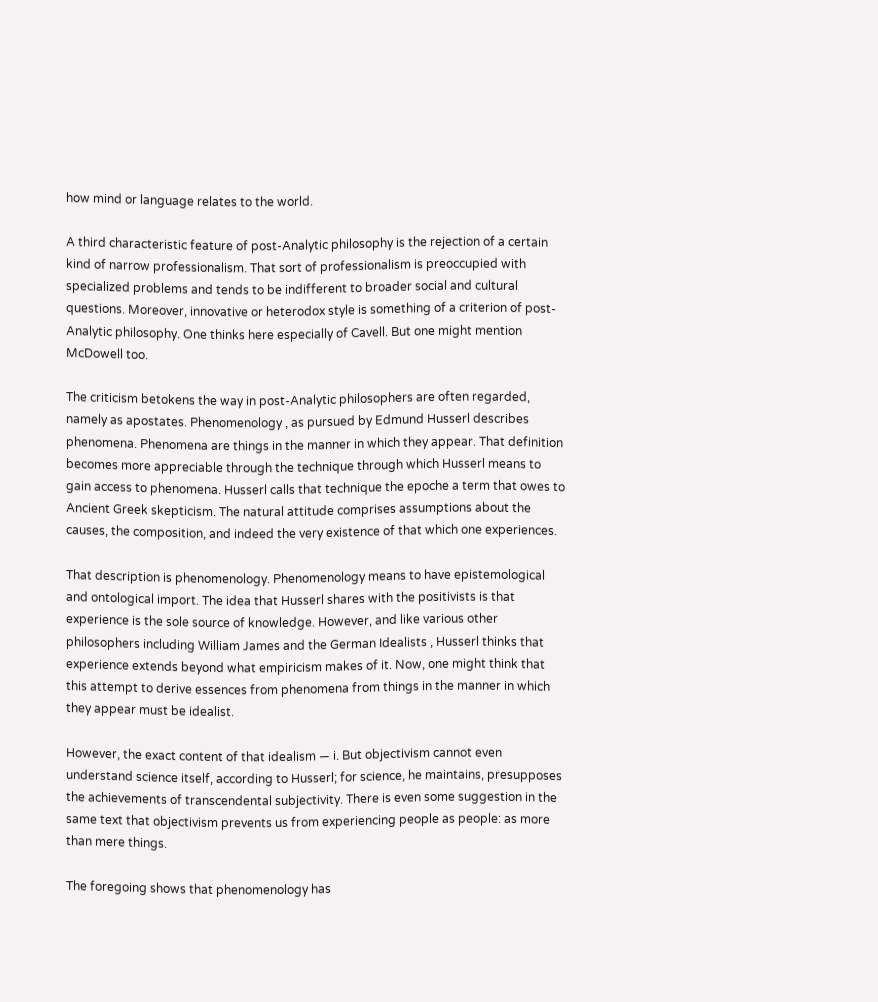how mind or language relates to the world.

A third characteristic feature of post-Analytic philosophy is the rejection of a certain kind of narrow professionalism. That sort of professionalism is preoccupied with specialized problems and tends to be indifferent to broader social and cultural questions. Moreover, innovative or heterodox style is something of a criterion of post-Analytic philosophy. One thinks here especially of Cavell. But one might mention McDowell too.

The criticism betokens the way in post-Analytic philosophers are often regarded, namely as apostates. Phenomenology , as pursued by Edmund Husserl describes phenomena. Phenomena are things in the manner in which they appear. That definition becomes more appreciable through the technique through which Husserl means to gain access to phenomena. Husserl calls that technique the epoche a term that owes to Ancient Greek skepticism. The natural attitude comprises assumptions about the causes, the composition, and indeed the very existence of that which one experiences.

That description is phenomenology. Phenomenology means to have epistemological and ontological import. The idea that Husserl shares with the positivists is that experience is the sole source of knowledge. However, and like various other philosophers including William James and the German Idealists , Husserl thinks that experience extends beyond what empiricism makes of it. Now, one might think that this attempt to derive essences from phenomena from things in the manner in which they appear must be idealist.

However, the exact content of that idealism — i. But objectivism cannot even understand science itself, according to Husserl; for science, he maintains, presupposes the achievements of transcendental subjectivity. There is even some suggestion in the same text that objectivism prevents us from experiencing people as people: as more than mere things.

The foregoing shows that phenomenology has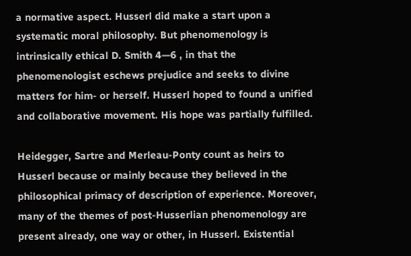a normative aspect. Husserl did make a start upon a systematic moral philosophy. But phenomenology is intrinsically ethical D. Smith 4—6 , in that the phenomenologist eschews prejudice and seeks to divine matters for him- or herself. Husserl hoped to found a unified and collaborative movement. His hope was partially fulfilled.

Heidegger, Sartre and Merleau-Ponty count as heirs to Husserl because or mainly because they believed in the philosophical primacy of description of experience. Moreover, many of the themes of post-Husserlian phenomenology are present already, one way or other, in Husserl. Existential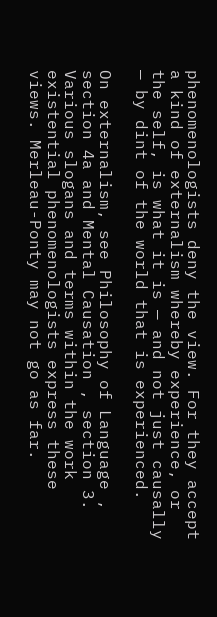phenomenologists deny the view. For they accept a kind of externalism whereby experience, or the self, is what it is — and not just causally — by dint of the world that is experienced.

On externalism, see Philosophy of Language , section 4a and Mental Causation , section 3. Various slogans and terms within the work existential phenomenologists express these views. Merleau-Ponty may not go as far.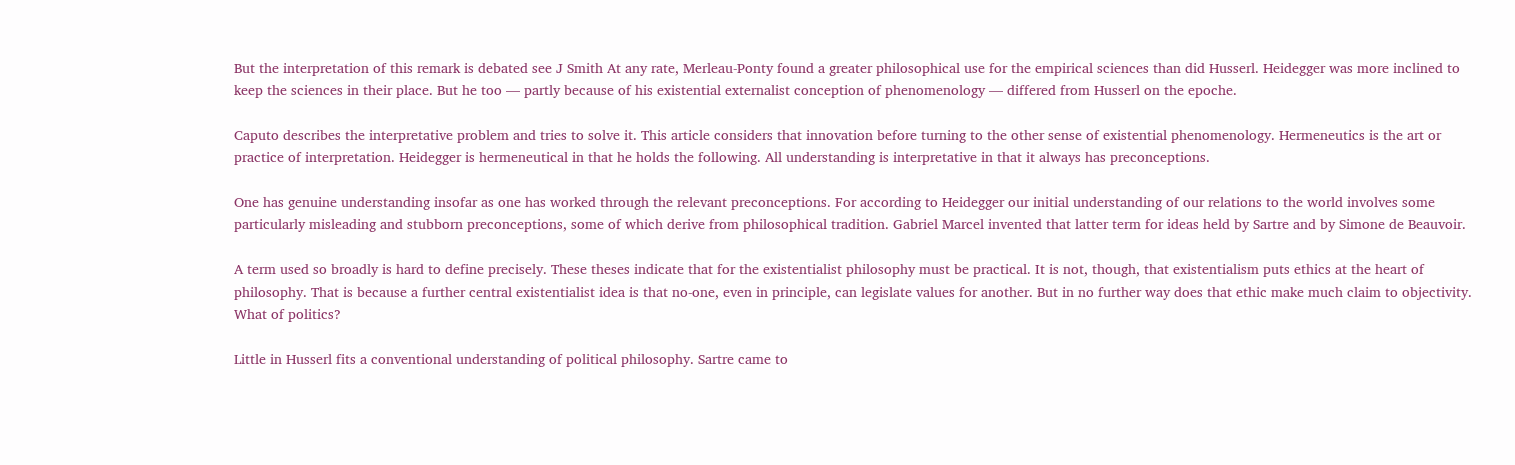But the interpretation of this remark is debated see J Smith At any rate, Merleau-Ponty found a greater philosophical use for the empirical sciences than did Husserl. Heidegger was more inclined to keep the sciences in their place. But he too — partly because of his existential externalist conception of phenomenology — differed from Husserl on the epoche.

Caputo describes the interpretative problem and tries to solve it. This article considers that innovation before turning to the other sense of existential phenomenology. Hermeneutics is the art or practice of interpretation. Heidegger is hermeneutical in that he holds the following. All understanding is interpretative in that it always has preconceptions.

One has genuine understanding insofar as one has worked through the relevant preconceptions. For according to Heidegger our initial understanding of our relations to the world involves some particularly misleading and stubborn preconceptions, some of which derive from philosophical tradition. Gabriel Marcel invented that latter term for ideas held by Sartre and by Simone de Beauvoir.

A term used so broadly is hard to define precisely. These theses indicate that for the existentialist philosophy must be practical. It is not, though, that existentialism puts ethics at the heart of philosophy. That is because a further central existentialist idea is that no-one, even in principle, can legislate values for another. But in no further way does that ethic make much claim to objectivity. What of politics?

Little in Husserl fits a conventional understanding of political philosophy. Sartre came to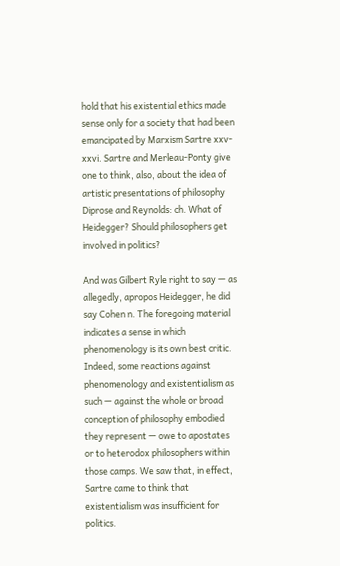hold that his existential ethics made sense only for a society that had been emancipated by Marxism Sartre xxv-xxvi. Sartre and Merleau-Ponty give one to think, also, about the idea of artistic presentations of philosophy Diprose and Reynolds: ch. What of Heidegger? Should philosophers get involved in politics?

And was Gilbert Ryle right to say — as allegedly, apropos Heidegger, he did say Cohen n. The foregoing material indicates a sense in which phenomenology is its own best critic. Indeed, some reactions against phenomenology and existentialism as such — against the whole or broad conception of philosophy embodied they represent — owe to apostates or to heterodox philosophers within those camps. We saw that, in effect, Sartre came to think that existentialism was insufficient for politics.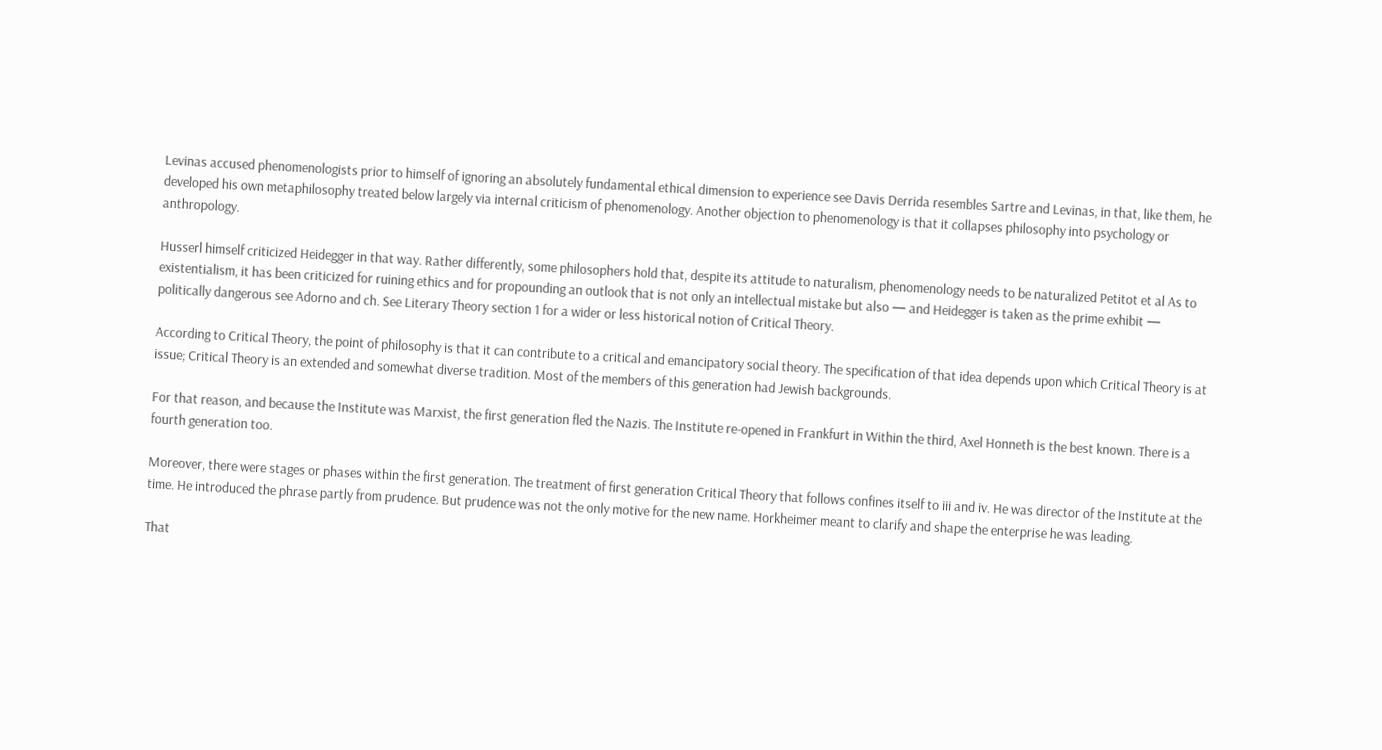Levinas accused phenomenologists prior to himself of ignoring an absolutely fundamental ethical dimension to experience see Davis Derrida resembles Sartre and Levinas, in that, like them, he developed his own metaphilosophy treated below largely via internal criticism of phenomenology. Another objection to phenomenology is that it collapses philosophy into psychology or anthropology.

Husserl himself criticized Heidegger in that way. Rather differently, some philosophers hold that, despite its attitude to naturalism, phenomenology needs to be naturalized Petitot et al As to existentialism, it has been criticized for ruining ethics and for propounding an outlook that is not only an intellectual mistake but also — and Heidegger is taken as the prime exhibit — politically dangerous see Adorno and ch. See Literary Theory section 1 for a wider or less historical notion of Critical Theory.

According to Critical Theory, the point of philosophy is that it can contribute to a critical and emancipatory social theory. The specification of that idea depends upon which Critical Theory is at issue; Critical Theory is an extended and somewhat diverse tradition. Most of the members of this generation had Jewish backgrounds.

For that reason, and because the Institute was Marxist, the first generation fled the Nazis. The Institute re-opened in Frankfurt in Within the third, Axel Honneth is the best known. There is a fourth generation too.

Moreover, there were stages or phases within the first generation. The treatment of first generation Critical Theory that follows confines itself to iii and iv. He was director of the Institute at the time. He introduced the phrase partly from prudence. But prudence was not the only motive for the new name. Horkheimer meant to clarify and shape the enterprise he was leading.

That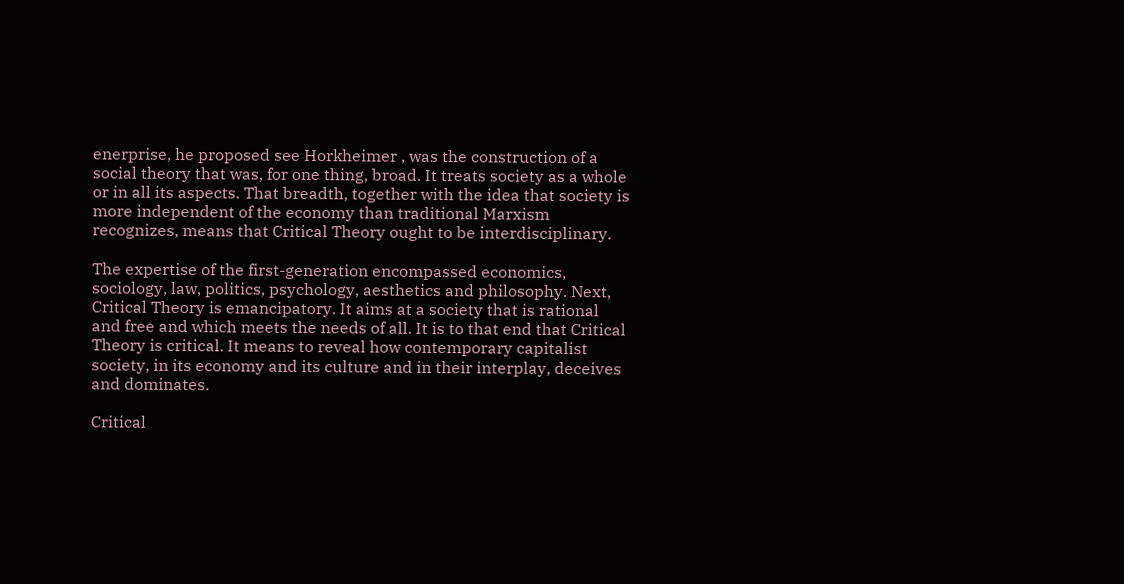enerprise, he proposed see Horkheimer , was the construction of a social theory that was, for one thing, broad. It treats society as a whole or in all its aspects. That breadth, together with the idea that society is more independent of the economy than traditional Marxism recognizes, means that Critical Theory ought to be interdisciplinary.

The expertise of the first-generation encompassed economics, sociology, law, politics, psychology, aesthetics and philosophy. Next, Critical Theory is emancipatory. It aims at a society that is rational and free and which meets the needs of all. It is to that end that Critical Theory is critical. It means to reveal how contemporary capitalist society, in its economy and its culture and in their interplay, deceives and dominates.

Critical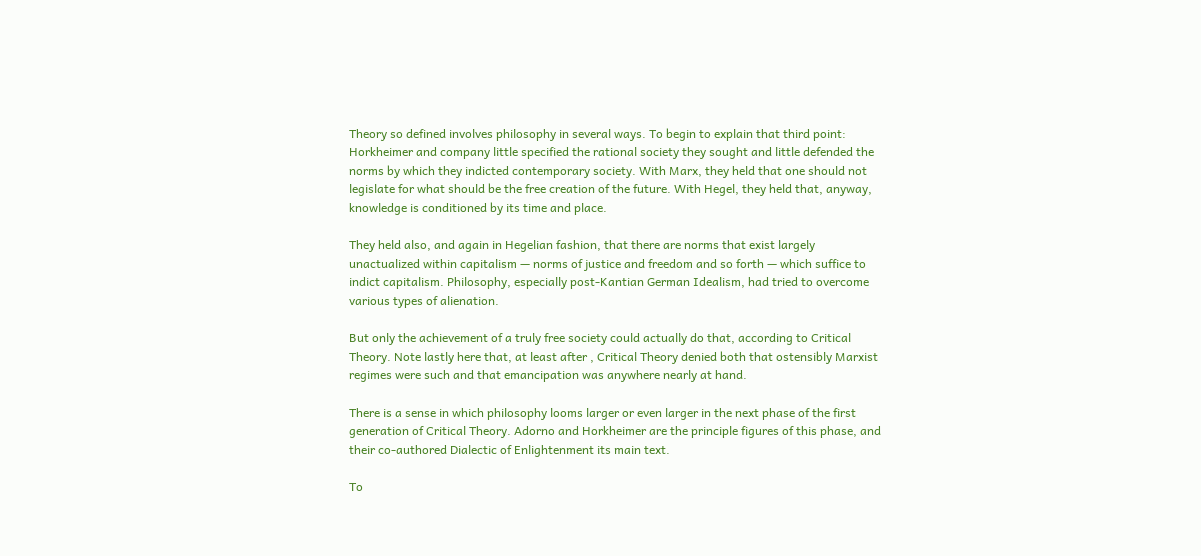Theory so defined involves philosophy in several ways. To begin to explain that third point: Horkheimer and company little specified the rational society they sought and little defended the norms by which they indicted contemporary society. With Marx, they held that one should not legislate for what should be the free creation of the future. With Hegel, they held that, anyway, knowledge is conditioned by its time and place.

They held also, and again in Hegelian fashion, that there are norms that exist largely unactualized within capitalism — norms of justice and freedom and so forth — which suffice to indict capitalism. Philosophy, especially post-Kantian German Idealism, had tried to overcome various types of alienation.

But only the achievement of a truly free society could actually do that, according to Critical Theory. Note lastly here that, at least after , Critical Theory denied both that ostensibly Marxist regimes were such and that emancipation was anywhere nearly at hand.

There is a sense in which philosophy looms larger or even larger in the next phase of the first generation of Critical Theory. Adorno and Horkheimer are the principle figures of this phase, and their co-authored Dialectic of Enlightenment its main text.

To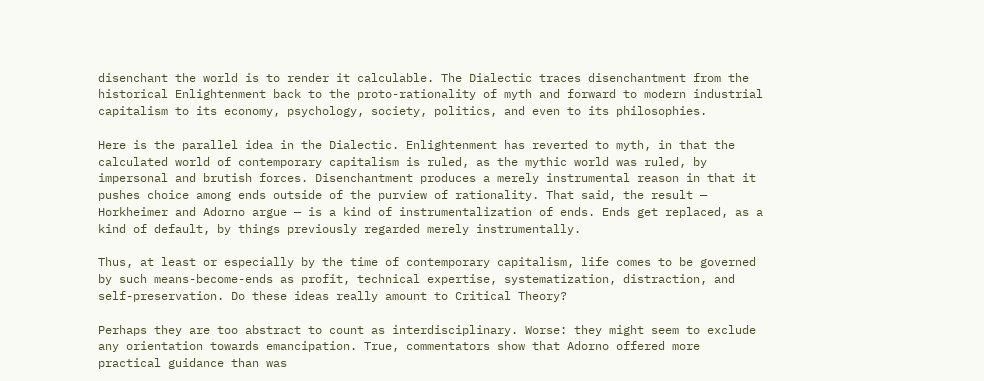disenchant the world is to render it calculable. The Dialectic traces disenchantment from the historical Enlightenment back to the proto-rationality of myth and forward to modern industrial capitalism to its economy, psychology, society, politics, and even to its philosophies.

Here is the parallel idea in the Dialectic. Enlightenment has reverted to myth, in that the calculated world of contemporary capitalism is ruled, as the mythic world was ruled, by impersonal and brutish forces. Disenchantment produces a merely instrumental reason in that it pushes choice among ends outside of the purview of rationality. That said, the result — Horkheimer and Adorno argue — is a kind of instrumentalization of ends. Ends get replaced, as a kind of default, by things previously regarded merely instrumentally.

Thus, at least or especially by the time of contemporary capitalism, life comes to be governed by such means-become-ends as profit, technical expertise, systematization, distraction, and self-preservation. Do these ideas really amount to Critical Theory?

Perhaps they are too abstract to count as interdisciplinary. Worse: they might seem to exclude any orientation towards emancipation. True, commentators show that Adorno offered more practical guidance than was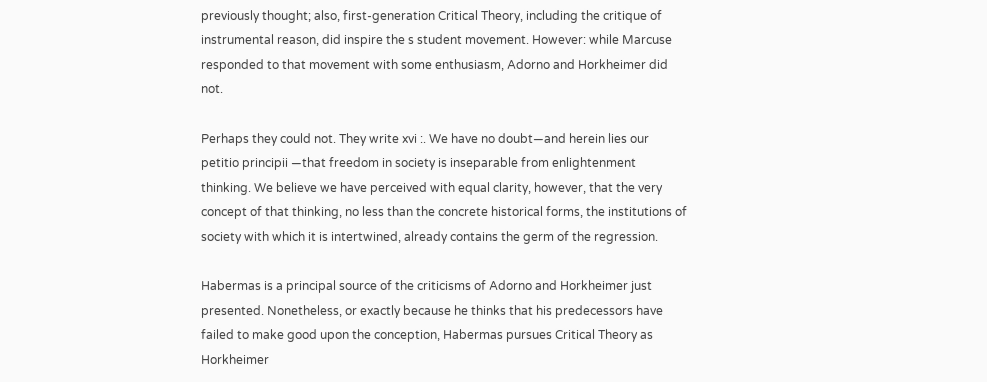previously thought; also, first-generation Critical Theory, including the critique of instrumental reason, did inspire the s student movement. However: while Marcuse responded to that movement with some enthusiasm, Adorno and Horkheimer did not.

Perhaps they could not. They write xvi :. We have no doubt—and herein lies our petitio principii —that freedom in society is inseparable from enlightenment thinking. We believe we have perceived with equal clarity, however, that the very concept of that thinking, no less than the concrete historical forms, the institutions of society with which it is intertwined, already contains the germ of the regression.

Habermas is a principal source of the criticisms of Adorno and Horkheimer just presented. Nonetheless, or exactly because he thinks that his predecessors have failed to make good upon the conception, Habermas pursues Critical Theory as Horkheimer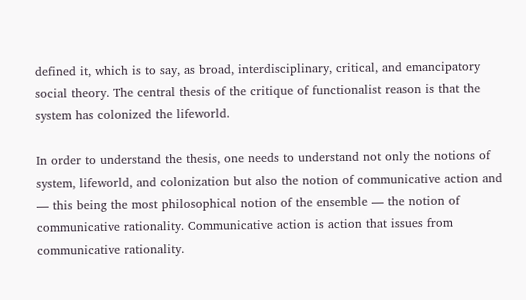defined it, which is to say, as broad, interdisciplinary, critical, and emancipatory social theory. The central thesis of the critique of functionalist reason is that the system has colonized the lifeworld.

In order to understand the thesis, one needs to understand not only the notions of system, lifeworld, and colonization but also the notion of communicative action and — this being the most philosophical notion of the ensemble — the notion of communicative rationality. Communicative action is action that issues from communicative rationality.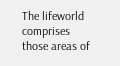The lifeworld comprises those areas of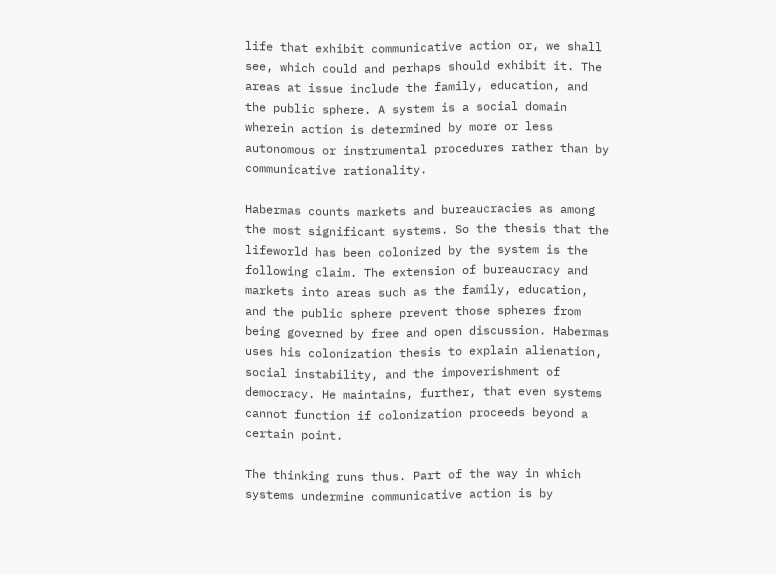life that exhibit communicative action or, we shall see, which could and perhaps should exhibit it. The areas at issue include the family, education, and the public sphere. A system is a social domain wherein action is determined by more or less autonomous or instrumental procedures rather than by communicative rationality.

Habermas counts markets and bureaucracies as among the most significant systems. So the thesis that the lifeworld has been colonized by the system is the following claim. The extension of bureaucracy and markets into areas such as the family, education, and the public sphere prevent those spheres from being governed by free and open discussion. Habermas uses his colonization thesis to explain alienation, social instability, and the impoverishment of democracy. He maintains, further, that even systems cannot function if colonization proceeds beyond a certain point.

The thinking runs thus. Part of the way in which systems undermine communicative action is by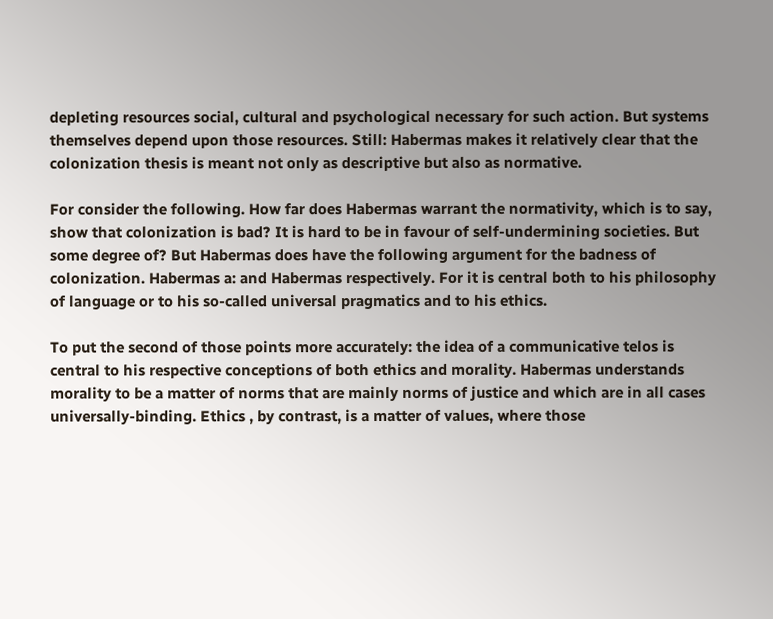depleting resources social, cultural and psychological necessary for such action. But systems themselves depend upon those resources. Still: Habermas makes it relatively clear that the colonization thesis is meant not only as descriptive but also as normative.

For consider the following. How far does Habermas warrant the normativity, which is to say, show that colonization is bad? It is hard to be in favour of self-undermining societies. But some degree of? But Habermas does have the following argument for the badness of colonization. Habermas a: and Habermas respectively. For it is central both to his philosophy of language or to his so-called universal pragmatics and to his ethics.

To put the second of those points more accurately: the idea of a communicative telos is central to his respective conceptions of both ethics and morality. Habermas understands morality to be a matter of norms that are mainly norms of justice and which are in all cases universally-binding. Ethics , by contrast, is a matter of values, where those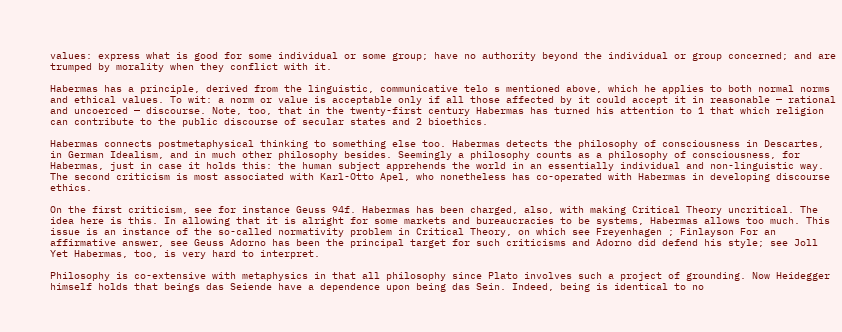values: express what is good for some individual or some group; have no authority beyond the individual or group concerned; and are trumped by morality when they conflict with it.

Habermas has a principle, derived from the linguistic, communicative telo s mentioned above, which he applies to both normal norms and ethical values. To wit: a norm or value is acceptable only if all those affected by it could accept it in reasonable — rational and uncoerced — discourse. Note, too, that in the twenty-first century Habermas has turned his attention to 1 that which religion can contribute to the public discourse of secular states and 2 bioethics.

Habermas connects postmetaphysical thinking to something else too. Habermas detects the philosophy of consciousness in Descartes, in German Idealism, and in much other philosophy besides. Seemingly a philosophy counts as a philosophy of consciousness, for Habermas, just in case it holds this: the human subject apprehends the world in an essentially individual and non-linguistic way. The second criticism is most associated with Karl-Otto Apel, who nonetheless has co-operated with Habermas in developing discourse ethics.

On the first criticism, see for instance Geuss 94f. Habermas has been charged, also, with making Critical Theory uncritical. The idea here is this. In allowing that it is alright for some markets and bureaucracies to be systems, Habermas allows too much. This issue is an instance of the so-called normativity problem in Critical Theory, on which see Freyenhagen ; Finlayson For an affirmative answer, see Geuss Adorno has been the principal target for such criticisms and Adorno did defend his style; see Joll Yet Habermas, too, is very hard to interpret.

Philosophy is co-extensive with metaphysics in that all philosophy since Plato involves such a project of grounding. Now Heidegger himself holds that beings das Seiende have a dependence upon being das Sein. Indeed, being is identical to no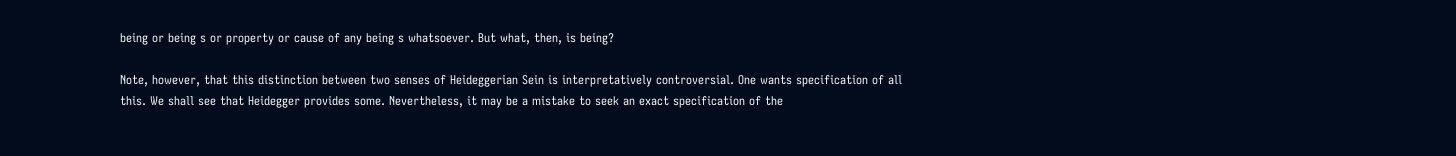being or being s or property or cause of any being s whatsoever. But what, then, is being?

Note, however, that this distinction between two senses of Heideggerian Sein is interpretatively controversial. One wants specification of all this. We shall see that Heidegger provides some. Nevertheless, it may be a mistake to seek an exact specification of the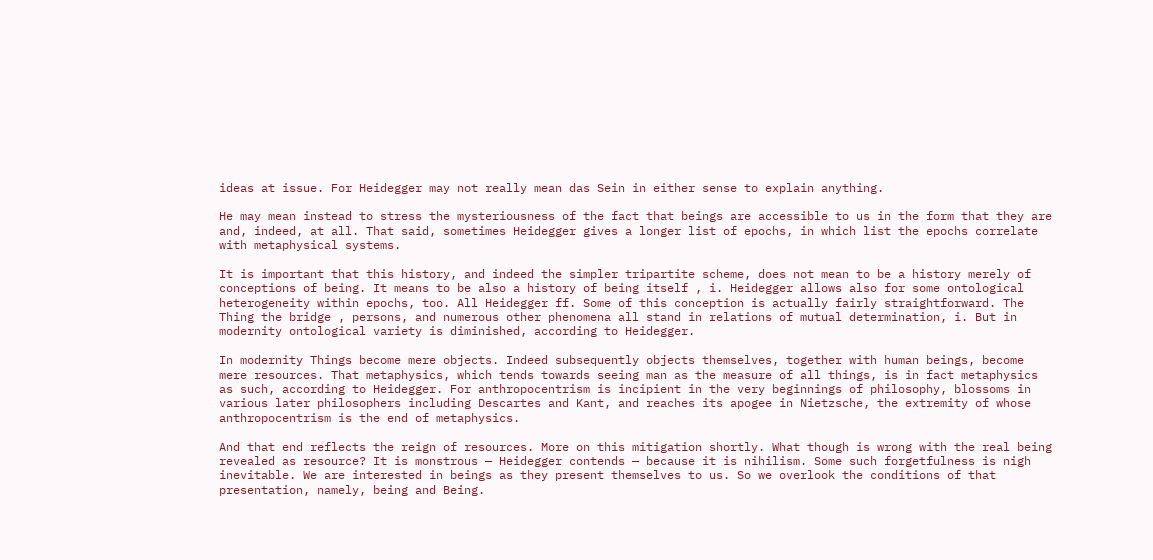ideas at issue. For Heidegger may not really mean das Sein in either sense to explain anything.

He may mean instead to stress the mysteriousness of the fact that beings are accessible to us in the form that they are and, indeed, at all. That said, sometimes Heidegger gives a longer list of epochs, in which list the epochs correlate with metaphysical systems.

It is important that this history, and indeed the simpler tripartite scheme, does not mean to be a history merely of conceptions of being. It means to be also a history of being itself , i. Heidegger allows also for some ontological heterogeneity within epochs, too. All Heidegger ff. Some of this conception is actually fairly straightforward. The Thing the bridge , persons, and numerous other phenomena all stand in relations of mutual determination, i. But in modernity ontological variety is diminished, according to Heidegger.

In modernity Things become mere objects. Indeed subsequently objects themselves, together with human beings, become mere resources. That metaphysics, which tends towards seeing man as the measure of all things, is in fact metaphysics as such, according to Heidegger. For anthropocentrism is incipient in the very beginnings of philosophy, blossoms in various later philosophers including Descartes and Kant, and reaches its apogee in Nietzsche, the extremity of whose anthropocentrism is the end of metaphysics.

And that end reflects the reign of resources. More on this mitigation shortly. What though is wrong with the real being revealed as resource? It is monstrous — Heidegger contends — because it is nihilism. Some such forgetfulness is nigh inevitable. We are interested in beings as they present themselves to us. So we overlook the conditions of that presentation, namely, being and Being.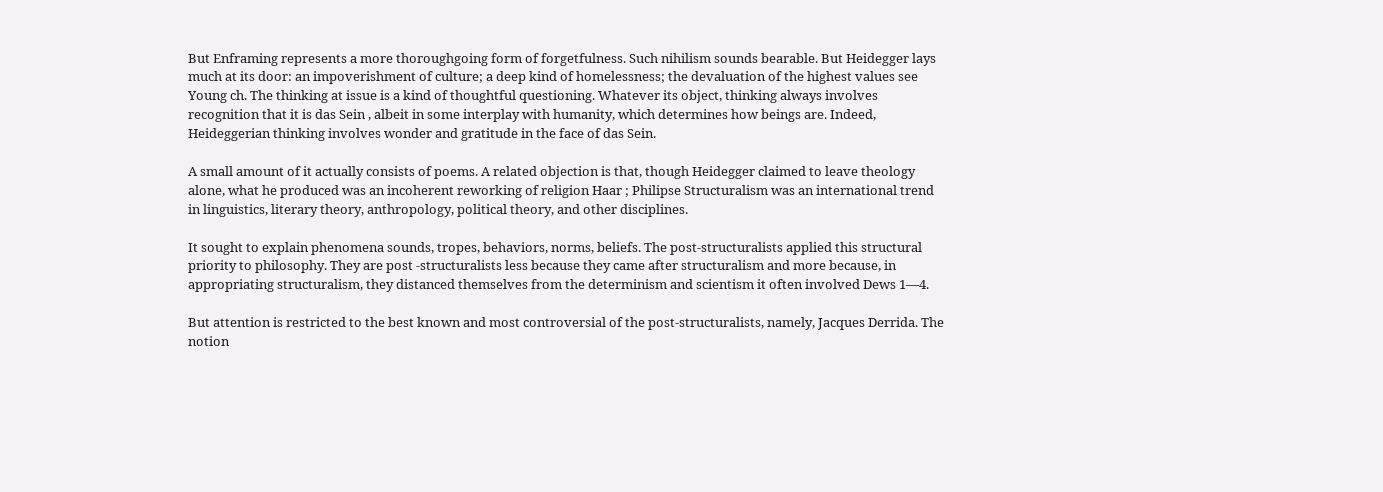But Enframing represents a more thoroughgoing form of forgetfulness. Such nihilism sounds bearable. But Heidegger lays much at its door: an impoverishment of culture; a deep kind of homelessness; the devaluation of the highest values see Young ch. The thinking at issue is a kind of thoughtful questioning. Whatever its object, thinking always involves recognition that it is das Sein , albeit in some interplay with humanity, which determines how beings are. Indeed, Heideggerian thinking involves wonder and gratitude in the face of das Sein.

A small amount of it actually consists of poems. A related objection is that, though Heidegger claimed to leave theology alone, what he produced was an incoherent reworking of religion Haar ; Philipse Structuralism was an international trend in linguistics, literary theory, anthropology, political theory, and other disciplines.

It sought to explain phenomena sounds, tropes, behaviors, norms, beliefs. The post-structuralists applied this structural priority to philosophy. They are post -structuralists less because they came after structuralism and more because, in appropriating structuralism, they distanced themselves from the determinism and scientism it often involved Dews 1—4.

But attention is restricted to the best known and most controversial of the post-structuralists, namely, Jacques Derrida. The notion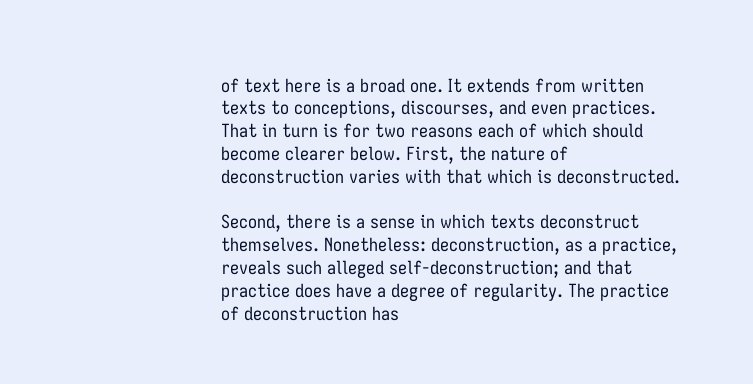of text here is a broad one. It extends from written texts to conceptions, discourses, and even practices. That in turn is for two reasons each of which should become clearer below. First, the nature of deconstruction varies with that which is deconstructed.

Second, there is a sense in which texts deconstruct themselves. Nonetheless: deconstruction, as a practice, reveals such alleged self-deconstruction; and that practice does have a degree of regularity. The practice of deconstruction has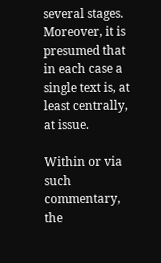several stages. Moreover, it is presumed that in each case a single text is, at least centrally, at issue.

Within or via such commentary, the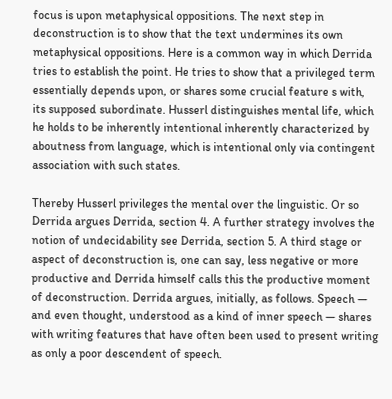focus is upon metaphysical oppositions. The next step in deconstruction is to show that the text undermines its own metaphysical oppositions. Here is a common way in which Derrida tries to establish the point. He tries to show that a privileged term essentially depends upon, or shares some crucial feature s with, its supposed subordinate. Husserl distinguishes mental life, which he holds to be inherently intentional inherently characterized by aboutness from language, which is intentional only via contingent association with such states.

Thereby Husserl privileges the mental over the linguistic. Or so Derrida argues Derrida, section 4. A further strategy involves the notion of undecidability see Derrida, section 5. A third stage or aspect of deconstruction is, one can say, less negative or more productive and Derrida himself calls this the productive moment of deconstruction. Derrida argues, initially, as follows. Speech — and even thought, understood as a kind of inner speech — shares with writing features that have often been used to present writing as only a poor descendent of speech.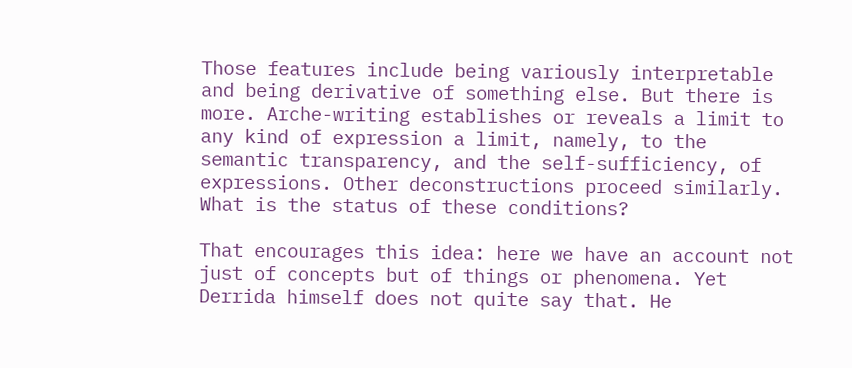Those features include being variously interpretable and being derivative of something else. But there is more. Arche-writing establishes or reveals a limit to any kind of expression a limit, namely, to the semantic transparency, and the self-sufficiency, of expressions. Other deconstructions proceed similarly. What is the status of these conditions?

That encourages this idea: here we have an account not just of concepts but of things or phenomena. Yet Derrida himself does not quite say that. He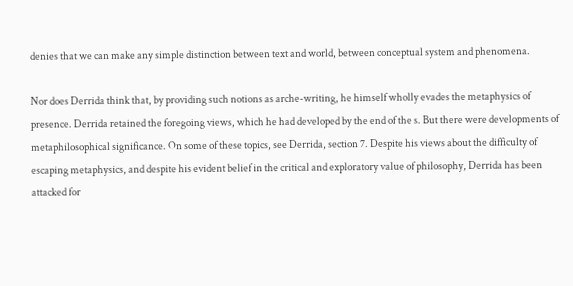denies that we can make any simple distinction between text and world, between conceptual system and phenomena.

Nor does Derrida think that, by providing such notions as arche-writing, he himself wholly evades the metaphysics of presence. Derrida retained the foregoing views, which he had developed by the end of the s. But there were developments of metaphilosophical significance. On some of these topics, see Derrida, section 7. Despite his views about the difficulty of escaping metaphysics, and despite his evident belief in the critical and exploratory value of philosophy, Derrida has been attacked for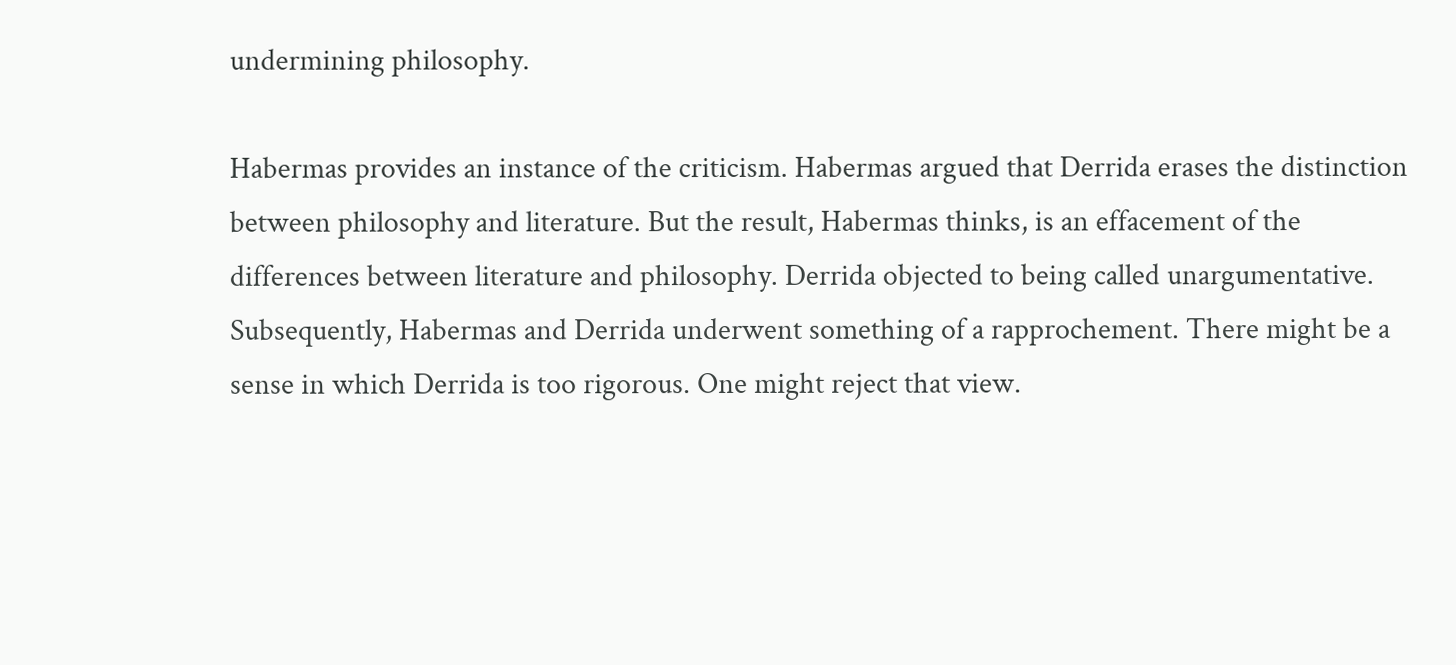undermining philosophy.

Habermas provides an instance of the criticism. Habermas argued that Derrida erases the distinction between philosophy and literature. But the result, Habermas thinks, is an effacement of the differences between literature and philosophy. Derrida objected to being called unargumentative. Subsequently, Habermas and Derrida underwent something of a rapprochement. There might be a sense in which Derrida is too rigorous. One might reject that view.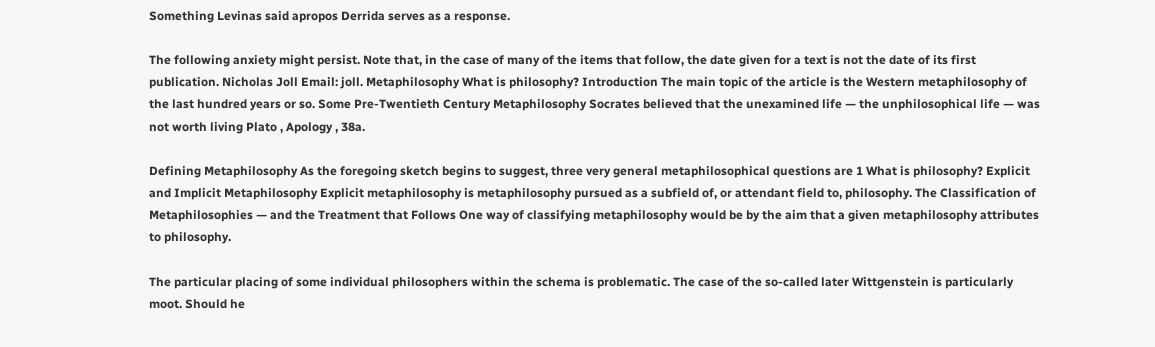Something Levinas said apropos Derrida serves as a response.

The following anxiety might persist. Note that, in the case of many of the items that follow, the date given for a text is not the date of its first publication. Nicholas Joll Email: joll. Metaphilosophy What is philosophy? Introduction The main topic of the article is the Western metaphilosophy of the last hundred years or so. Some Pre-Twentieth Century Metaphilosophy Socrates believed that the unexamined life — the unphilosophical life — was not worth living Plato , Apology , 38a.

Defining Metaphilosophy As the foregoing sketch begins to suggest, three very general metaphilosophical questions are 1 What is philosophy? Explicit and Implicit Metaphilosophy Explicit metaphilosophy is metaphilosophy pursued as a subfield of, or attendant field to, philosophy. The Classification of Metaphilosophies — and the Treatment that Follows One way of classifying metaphilosophy would be by the aim that a given metaphilosophy attributes to philosophy.

The particular placing of some individual philosophers within the schema is problematic. The case of the so-called later Wittgenstein is particularly moot. Should he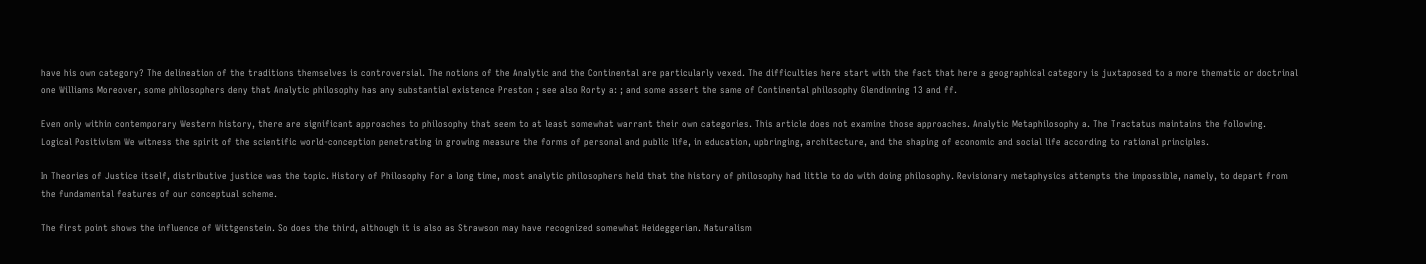have his own category? The delineation of the traditions themselves is controversial. The notions of the Analytic and the Continental are particularly vexed. The difficulties here start with the fact that here a geographical category is juxtaposed to a more thematic or doctrinal one Williams Moreover, some philosophers deny that Analytic philosophy has any substantial existence Preston ; see also Rorty a: ; and some assert the same of Continental philosophy Glendinning 13 and ff.

Even only within contemporary Western history, there are significant approaches to philosophy that seem to at least somewhat warrant their own categories. This article does not examine those approaches. Analytic Metaphilosophy a. The Tractatus maintains the following. Logical Positivism We witness the spirit of the scientific world-conception penetrating in growing measure the forms of personal and public life, in education, upbringing, architecture, and the shaping of economic and social life according to rational principles.

In Theories of Justice itself, distributive justice was the topic. History of Philosophy For a long time, most analytic philosophers held that the history of philosophy had little to do with doing philosophy. Revisionary metaphysics attempts the impossible, namely, to depart from the fundamental features of our conceptual scheme.

The first point shows the influence of Wittgenstein. So does the third, although it is also as Strawson may have recognized somewhat Heideggerian. Naturalism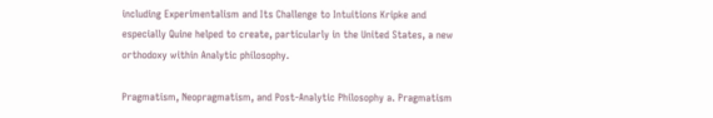including Experimentalism and Its Challenge to Intuitions Kripke and especially Quine helped to create, particularly in the United States, a new orthodoxy within Analytic philosophy.

Pragmatism, Neopragmatism, and Post-Analytic Philosophy a. Pragmatism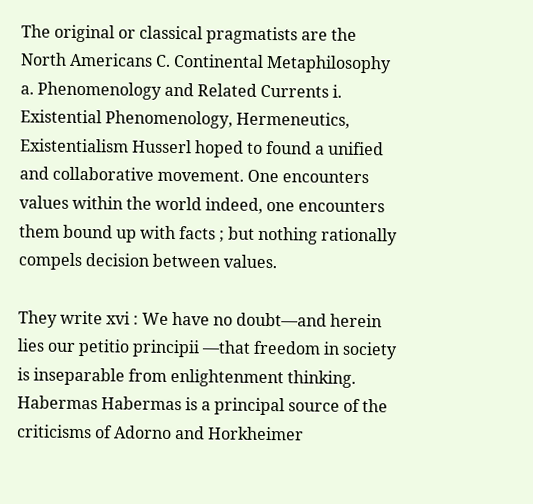The original or classical pragmatists are the North Americans C. Continental Metaphilosophy a. Phenomenology and Related Currents i. Existential Phenomenology, Hermeneutics, Existentialism Husserl hoped to found a unified and collaborative movement. One encounters values within the world indeed, one encounters them bound up with facts ; but nothing rationally compels decision between values.

They write xvi : We have no doubt—and herein lies our petitio principii —that freedom in society is inseparable from enlightenment thinking. Habermas Habermas is a principal source of the criticisms of Adorno and Horkheimer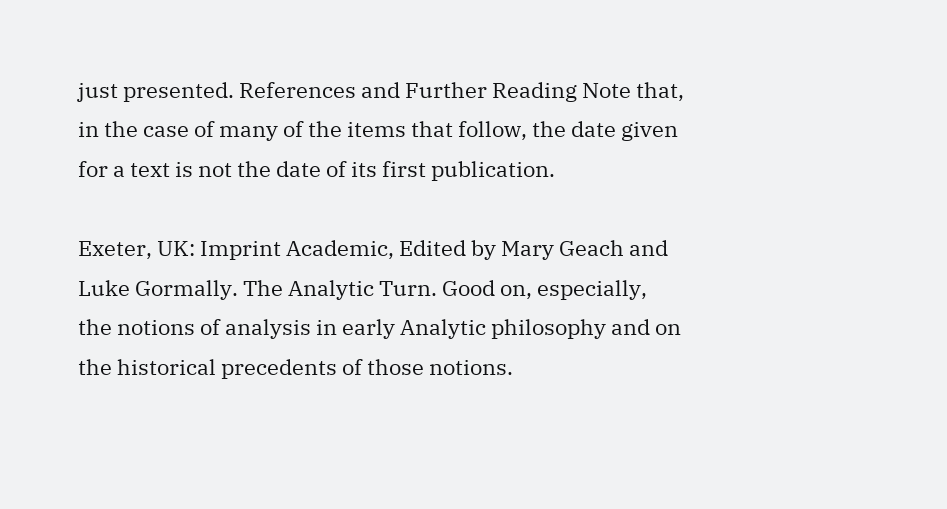just presented. References and Further Reading Note that, in the case of many of the items that follow, the date given for a text is not the date of its first publication.

Exeter, UK: Imprint Academic, Edited by Mary Geach and Luke Gormally. The Analytic Turn. Good on, especially, the notions of analysis in early Analytic philosophy and on the historical precedents of those notions.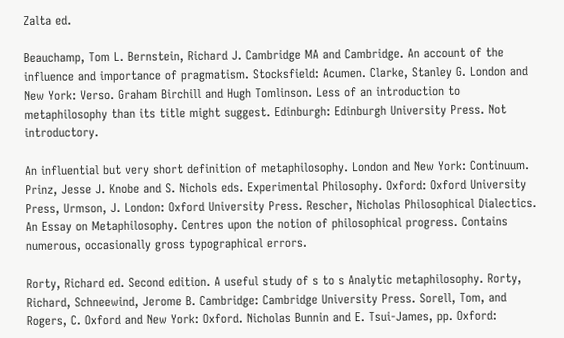Zalta ed.

Beauchamp, Tom L. Bernstein, Richard J. Cambridge MA and Cambridge. An account of the influence and importance of pragmatism. Stocksfield: Acumen. Clarke, Stanley G. London and New York: Verso. Graham Birchill and Hugh Tomlinson. Less of an introduction to metaphilosophy than its title might suggest. Edinburgh: Edinburgh University Press. Not introductory.

An influential but very short definition of metaphilosophy. London and New York: Continuum. Prinz, Jesse J. Knobe and S. Nichols eds. Experimental Philosophy. Oxford: Oxford University Press, Urmson, J. London: Oxford University Press. Rescher, Nicholas Philosophical Dialectics. An Essay on Metaphilosophy. Centres upon the notion of philosophical progress. Contains numerous, occasionally gross typographical errors.

Rorty, Richard ed. Second edition. A useful study of s to s Analytic metaphilosophy. Rorty, Richard, Schneewind, Jerome B. Cambridge: Cambridge University Press. Sorell, Tom, and Rogers, C. Oxford and New York: Oxford. Nicholas Bunnin and E. Tsui-James, pp. Oxford: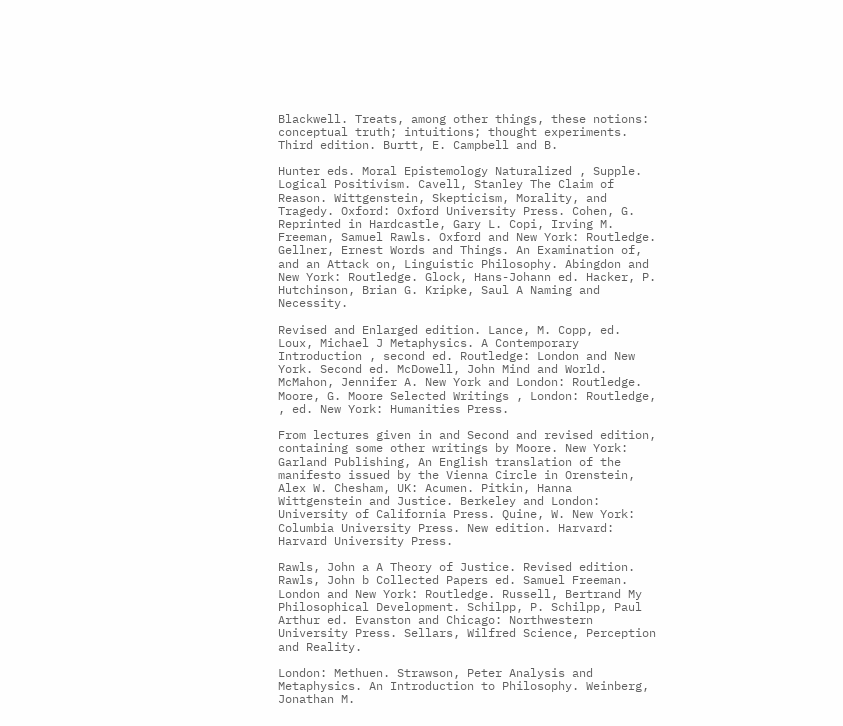Blackwell. Treats, among other things, these notions: conceptual truth; intuitions; thought experiments. Third edition. Burtt, E. Campbell and B.

Hunter eds. Moral Epistemology Naturalized , Supple. Logical Positivism. Cavell, Stanley The Claim of Reason. Wittgenstein, Skepticism, Morality, and Tragedy. Oxford: Oxford University Press. Cohen, G. Reprinted in Hardcastle, Gary L. Copi, Irving M. Freeman, Samuel Rawls. Oxford and New York: Routledge. Gellner, Ernest Words and Things. An Examination of, and an Attack on, Linguistic Philosophy. Abingdon and New York: Routledge. Glock, Hans-Johann ed. Hacker, P. Hutchinson, Brian G. Kripke, Saul A Naming and Necessity.

Revised and Enlarged edition. Lance, M. Copp, ed. Loux, Michael J Metaphysics. A Contemporary Introduction , second ed. Routledge: London and New York. Second ed. McDowell, John Mind and World. McMahon, Jennifer A. New York and London: Routledge. Moore, G. Moore Selected Writings , London: Routledge, , ed. New York: Humanities Press.

From lectures given in and Second and revised edition, containing some other writings by Moore. New York: Garland Publishing, An English translation of the manifesto issued by the Vienna Circle in Orenstein, Alex W. Chesham, UK: Acumen. Pitkin, Hanna Wittgenstein and Justice. Berkeley and London: University of California Press. Quine, W. New York: Columbia University Press. New edition. Harvard: Harvard University Press.

Rawls, John a A Theory of Justice. Revised edition. Rawls, John b Collected Papers ed. Samuel Freeman. London and New York: Routledge. Russell, Bertrand My Philosophical Development. Schilpp, P. Schilpp, Paul Arthur ed. Evanston and Chicago: Northwestern University Press. Sellars, Wilfred Science, Perception and Reality.

London: Methuen. Strawson, Peter Analysis and Metaphysics. An Introduction to Philosophy. Weinberg, Jonathan M.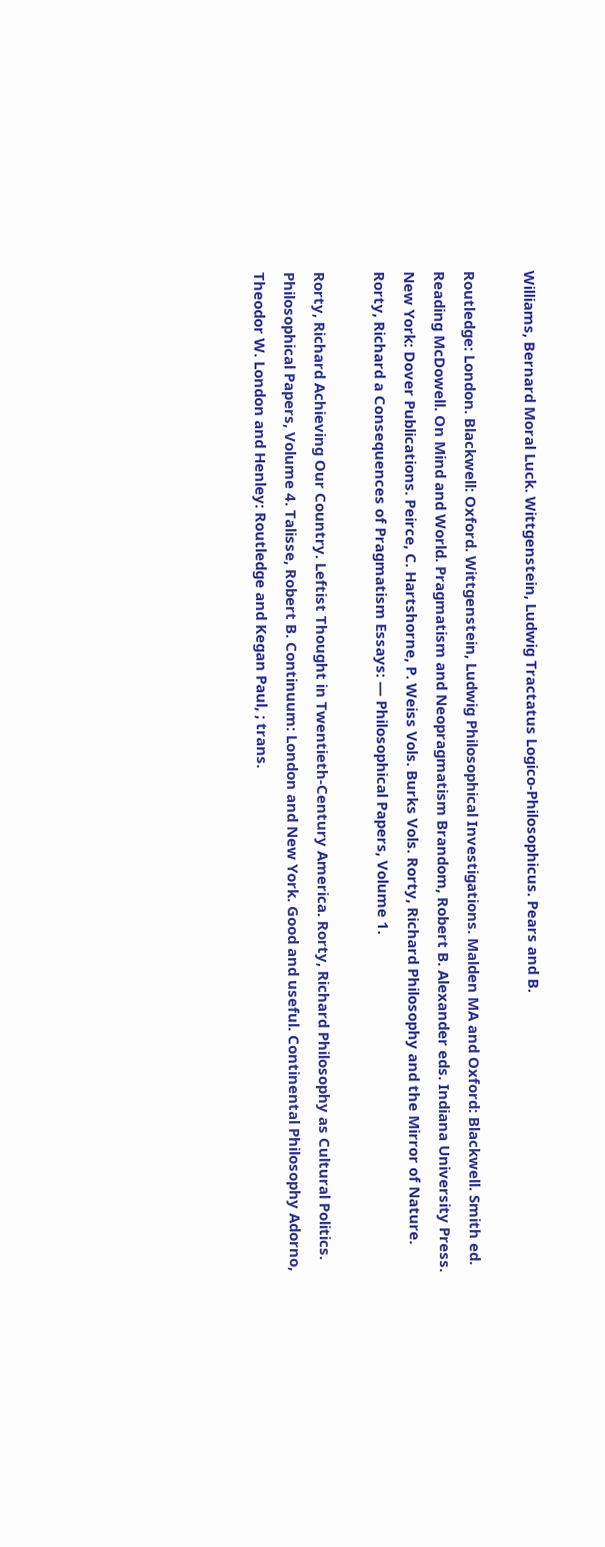Williams, Bernard Moral Luck. Wittgenstein, Ludwig Tractatus Logico-Philosophicus. Pears and B.

Routledge: London. Blackwell: Oxford. Wittgenstein, Ludwig Philosophical Investigations. Malden MA and Oxford: Blackwell. Smith ed. Reading McDowell. On Mind and World. Pragmatism and Neopragmatism Brandom, Robert B. Alexander eds. Indiana University Press. New York: Dover Publications. Peirce, C. Hartshorne, P. Weiss Vols. Burks Vols. Rorty, Richard Philosophy and the Mirror of Nature. Rorty, Richard a Consequences of Pragmatism Essays: — Philosophical Papers, Volume 1.

Rorty, Richard Achieving Our Country. Leftist Thought in Twentieth-Century America. Rorty, Richard Philosophy as Cultural Politics. Philosophical Papers, Volume 4. Talisse, Robert B. Continuum: London and New York. Good and useful. Continental Philosophy Adorno, Theodor W. London and Henley: Routledge and Kegan Paul, ; trans.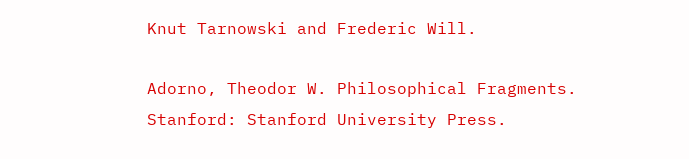Knut Tarnowski and Frederic Will.

Adorno, Theodor W. Philosophical Fragments. Stanford: Stanford University Press.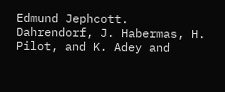Edmund Jephcott. Dahrendorf, J. Habermas, H. Pilot, and K. Adey and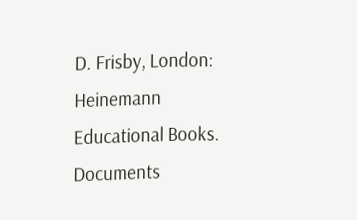D. Frisby, London: Heinemann Educational Books. Documents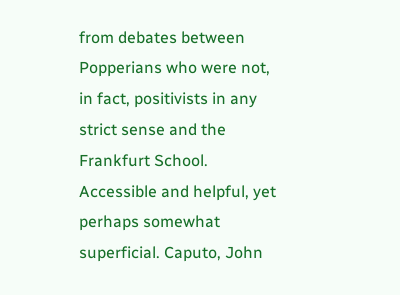from debates between Popperians who were not, in fact, positivists in any strict sense and the Frankfurt School. Accessible and helpful, yet perhaps somewhat superficial. Caputo, John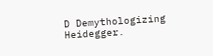D Demythologizing Heidegger.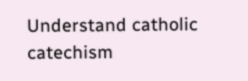Understand catholic catechism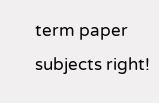term paper subjects right!